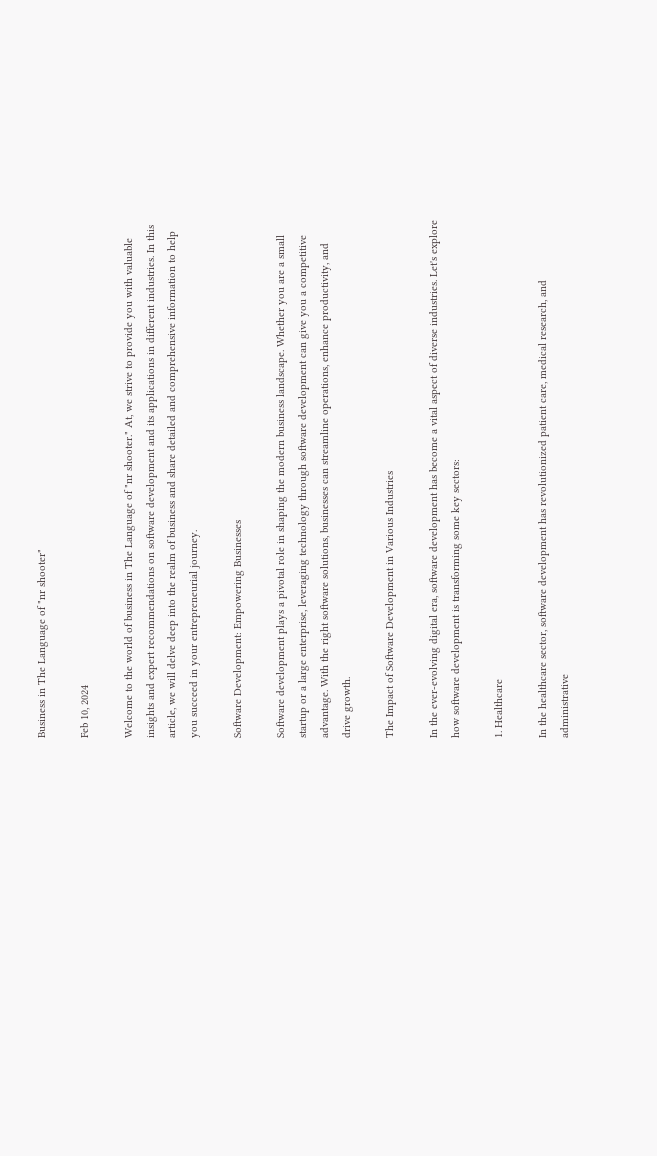Business in The Language of "nr shooter"

Feb 10, 2024

Welcome to the world of business in The Language of "nr shooter." At, we strive to provide you with valuable insights and expert recommendations on software development and its applications in different industries. In this article, we will delve deep into the realm of business and share detailed and comprehensive information to help you succeed in your entrepreneurial journey.

Software Development: Empowering Businesses

Software development plays a pivotal role in shaping the modern business landscape. Whether you are a small startup or a large enterprise, leveraging technology through software development can give you a competitive advantage. With the right software solutions, businesses can streamline operations, enhance productivity, and drive growth.

The Impact of Software Development in Various Industries

In the ever-evolving digital era, software development has become a vital aspect of diverse industries. Let's explore how software development is transforming some key sectors:

1. Healthcare

In the healthcare sector, software development has revolutionized patient care, medical research, and administrative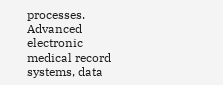processes. Advanced electronic medical record systems, data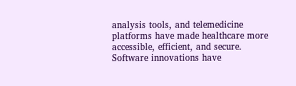analysis tools, and telemedicine platforms have made healthcare more accessible, efficient, and secure. Software innovations have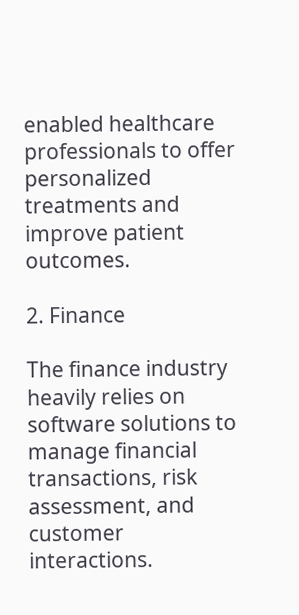enabled healthcare professionals to offer personalized treatments and improve patient outcomes.

2. Finance

The finance industry heavily relies on software solutions to manage financial transactions, risk assessment, and customer interactions.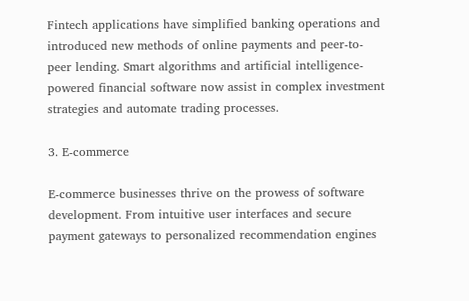Fintech applications have simplified banking operations and introduced new methods of online payments and peer-to-peer lending. Smart algorithms and artificial intelligence-powered financial software now assist in complex investment strategies and automate trading processes.

3. E-commerce

E-commerce businesses thrive on the prowess of software development. From intuitive user interfaces and secure payment gateways to personalized recommendation engines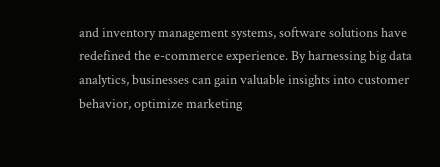and inventory management systems, software solutions have redefined the e-commerce experience. By harnessing big data analytics, businesses can gain valuable insights into customer behavior, optimize marketing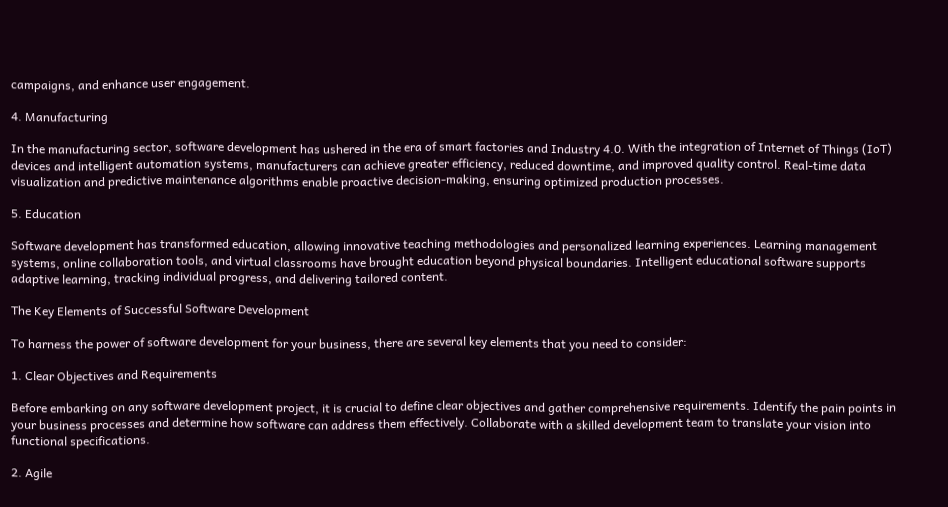campaigns, and enhance user engagement.

4. Manufacturing

In the manufacturing sector, software development has ushered in the era of smart factories and Industry 4.0. With the integration of Internet of Things (IoT) devices and intelligent automation systems, manufacturers can achieve greater efficiency, reduced downtime, and improved quality control. Real-time data visualization and predictive maintenance algorithms enable proactive decision-making, ensuring optimized production processes.

5. Education

Software development has transformed education, allowing innovative teaching methodologies and personalized learning experiences. Learning management systems, online collaboration tools, and virtual classrooms have brought education beyond physical boundaries. Intelligent educational software supports adaptive learning, tracking individual progress, and delivering tailored content.

The Key Elements of Successful Software Development

To harness the power of software development for your business, there are several key elements that you need to consider:

1. Clear Objectives and Requirements

Before embarking on any software development project, it is crucial to define clear objectives and gather comprehensive requirements. Identify the pain points in your business processes and determine how software can address them effectively. Collaborate with a skilled development team to translate your vision into functional specifications.

2. Agile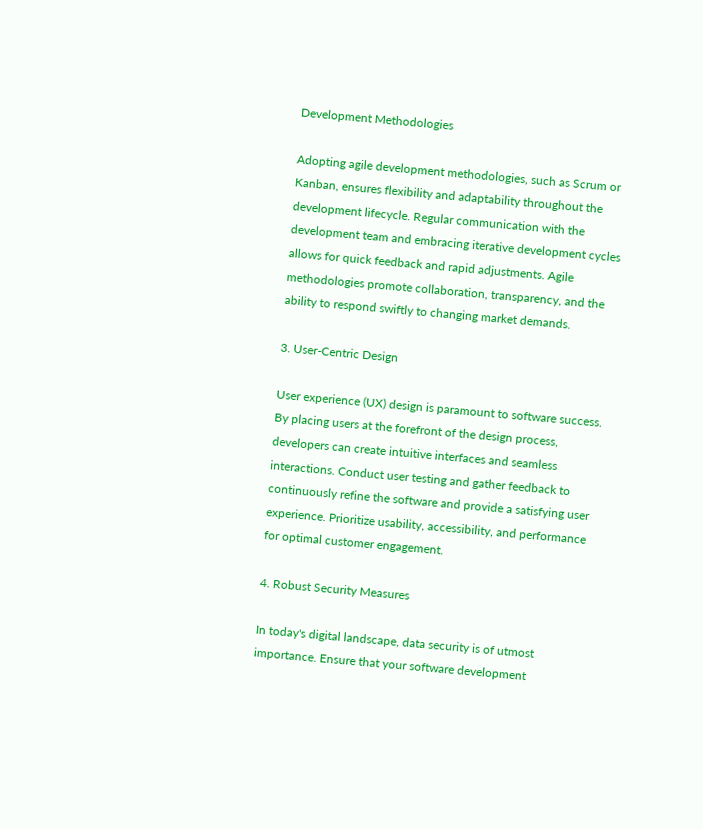Development Methodologies

Adopting agile development methodologies, such as Scrum or Kanban, ensures flexibility and adaptability throughout the development lifecycle. Regular communication with the development team and embracing iterative development cycles allows for quick feedback and rapid adjustments. Agile methodologies promote collaboration, transparency, and the ability to respond swiftly to changing market demands.

3. User-Centric Design

User experience (UX) design is paramount to software success. By placing users at the forefront of the design process, developers can create intuitive interfaces and seamless interactions. Conduct user testing and gather feedback to continuously refine the software and provide a satisfying user experience. Prioritize usability, accessibility, and performance for optimal customer engagement.

4. Robust Security Measures

In today's digital landscape, data security is of utmost importance. Ensure that your software development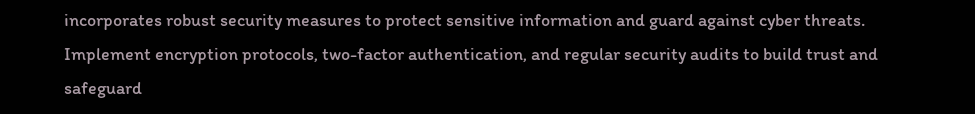incorporates robust security measures to protect sensitive information and guard against cyber threats. Implement encryption protocols, two-factor authentication, and regular security audits to build trust and safeguard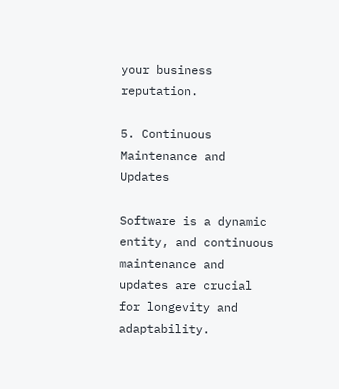your business reputation.

5. Continuous Maintenance and Updates

Software is a dynamic entity, and continuous maintenance and updates are crucial for longevity and adaptability.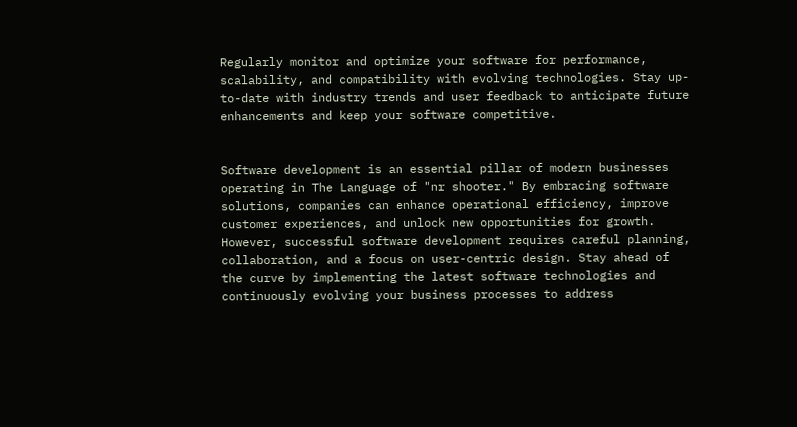Regularly monitor and optimize your software for performance, scalability, and compatibility with evolving technologies. Stay up-to-date with industry trends and user feedback to anticipate future enhancements and keep your software competitive.


Software development is an essential pillar of modern businesses operating in The Language of "nr shooter." By embracing software solutions, companies can enhance operational efficiency, improve customer experiences, and unlock new opportunities for growth. However, successful software development requires careful planning, collaboration, and a focus on user-centric design. Stay ahead of the curve by implementing the latest software technologies and continuously evolving your business processes to address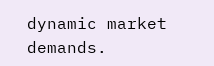dynamic market demands.